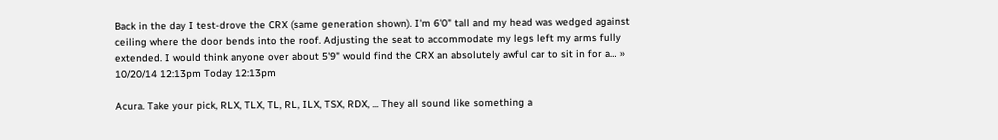Back in the day I test-drove the CRX (same generation shown). I'm 6'0" tall and my head was wedged against ceiling where the door bends into the roof. Adjusting the seat to accommodate my legs left my arms fully extended. I would think anyone over about 5'9" would find the CRX an absolutely awful car to sit in for a… » 10/20/14 12:13pm Today 12:13pm

Acura. Take your pick, RLX, TLX, TL, RL, ILX, TSX, RDX, ... They all sound like something a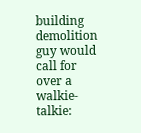building demolition guy would call for over a walkie-talkie: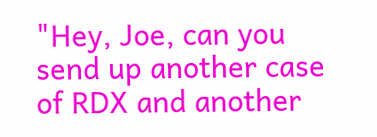"Hey, Joe, can you send up another case of RDX and another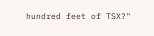hundred feet of TSX?"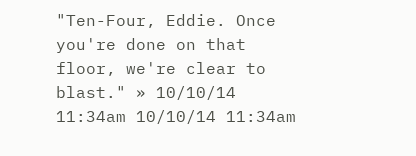"Ten-Four, Eddie. Once you're done on that floor, we're clear to blast." » 10/10/14 11:34am 10/10/14 11:34am